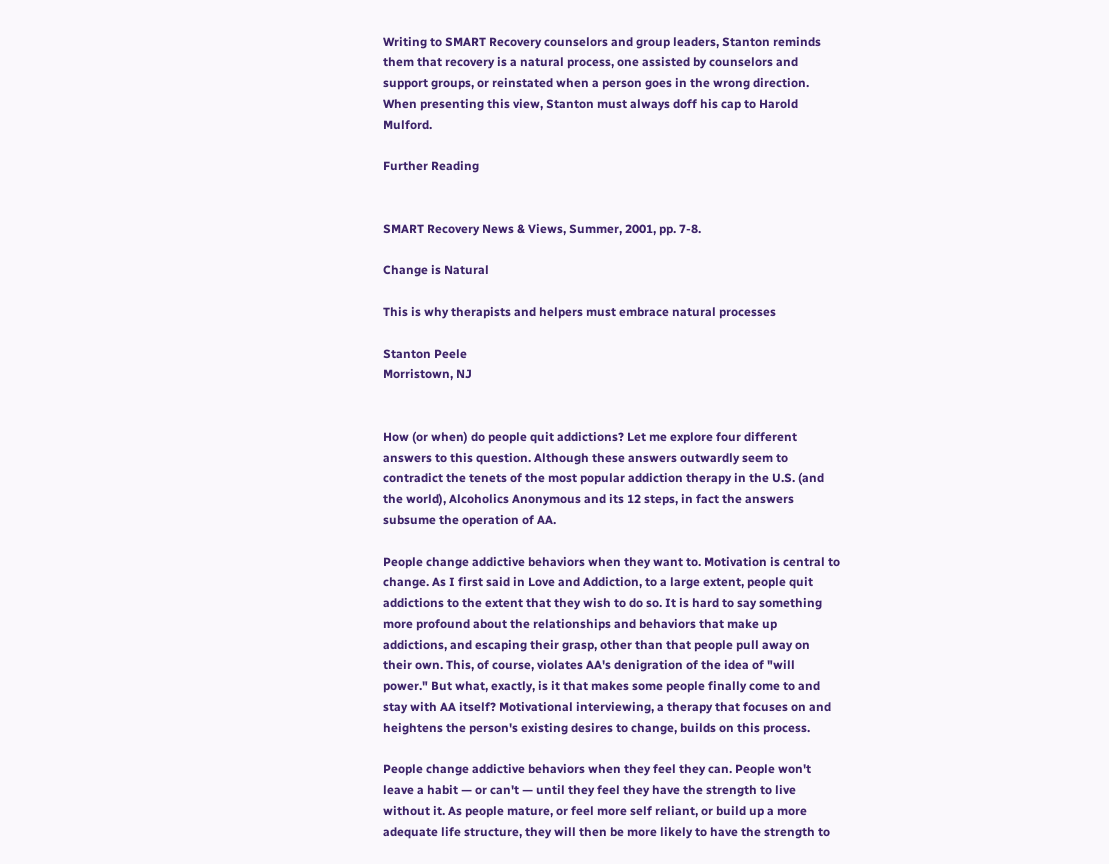Writing to SMART Recovery counselors and group leaders, Stanton reminds them that recovery is a natural process, one assisted by counselors and support groups, or reinstated when a person goes in the wrong direction. When presenting this view, Stanton must always doff his cap to Harold Mulford.

Further Reading


SMART Recovery News & Views, Summer, 2001, pp. 7-8.

Change is Natural

This is why therapists and helpers must embrace natural processes

Stanton Peele
Morristown, NJ


How (or when) do people quit addictions? Let me explore four different answers to this question. Although these answers outwardly seem to contradict the tenets of the most popular addiction therapy in the U.S. (and the world), Alcoholics Anonymous and its 12 steps, in fact the answers subsume the operation of AA.

People change addictive behaviors when they want to. Motivation is central to change. As I first said in Love and Addiction, to a large extent, people quit addictions to the extent that they wish to do so. It is hard to say something more profound about the relationships and behaviors that make up addictions, and escaping their grasp, other than that people pull away on their own. This, of course, violates AA's denigration of the idea of "will power." But what, exactly, is it that makes some people finally come to and stay with AA itself? Motivational interviewing, a therapy that focuses on and heightens the person's existing desires to change, builds on this process.

People change addictive behaviors when they feel they can. People won't leave a habit — or can't — until they feel they have the strength to live without it. As people mature, or feel more self reliant, or build up a more adequate life structure, they will then be more likely to have the strength to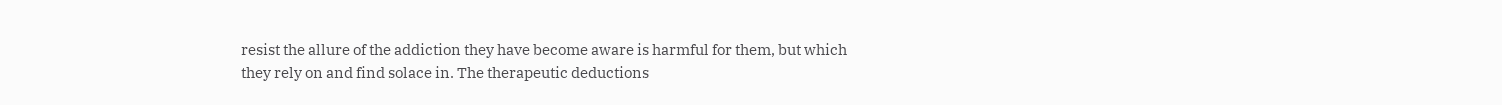resist the allure of the addiction they have become aware is harmful for them, but which they rely on and find solace in. The therapeutic deductions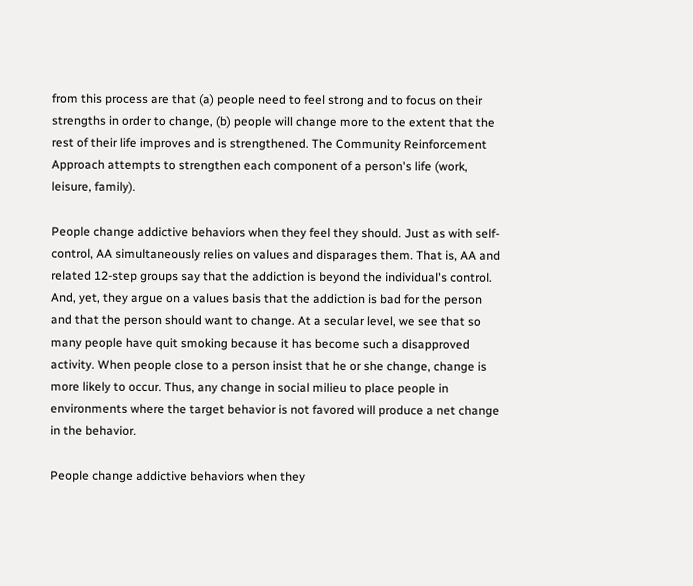from this process are that (a) people need to feel strong and to focus on their strengths in order to change, (b) people will change more to the extent that the rest of their life improves and is strengthened. The Community Reinforcement Approach attempts to strengthen each component of a person's life (work, leisure, family).

People change addictive behaviors when they feel they should. Just as with self-control, AA simultaneously relies on values and disparages them. That is, AA and related 12-step groups say that the addiction is beyond the individual's control. And, yet, they argue on a values basis that the addiction is bad for the person and that the person should want to change. At a secular level, we see that so many people have quit smoking because it has become such a disapproved activity. When people close to a person insist that he or she change, change is more likely to occur. Thus, any change in social milieu to place people in environments where the target behavior is not favored will produce a net change in the behavior.

People change addictive behaviors when they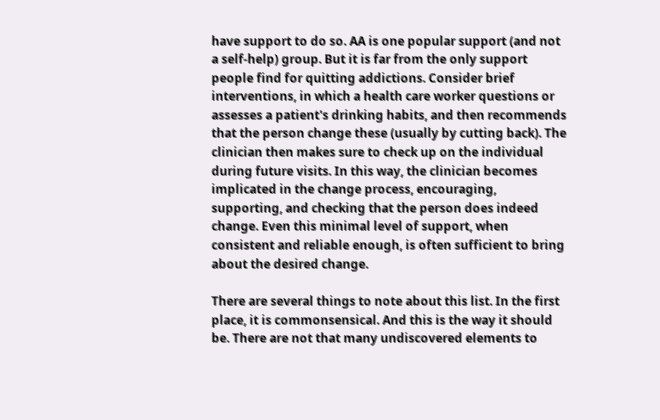have support to do so. AA is one popular support (and not a self-help) group. But it is far from the only support people find for quitting addictions. Consider brief interventions, in which a health care worker questions or assesses a patient's drinking habits, and then recommends that the person change these (usually by cutting back). The clinician then makes sure to check up on the individual during future visits. In this way, the clinician becomes implicated in the change process, encouraging, supporting, and checking that the person does indeed change. Even this minimal level of support, when consistent and reliable enough, is often sufficient to bring about the desired change.

There are several things to note about this list. In the first place, it is commonsensical. And this is the way it should be. There are not that many undiscovered elements to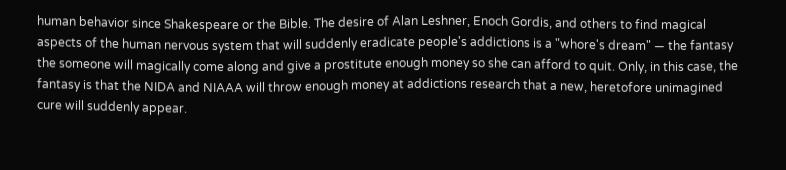human behavior since Shakespeare or the Bible. The desire of Alan Leshner, Enoch Gordis, and others to find magical aspects of the human nervous system that will suddenly eradicate people's addictions is a "whore's dream" — the fantasy the someone will magically come along and give a prostitute enough money so she can afford to quit. Only, in this case, the fantasy is that the NIDA and NIAAA will throw enough money at addictions research that a new, heretofore unimagined cure will suddenly appear.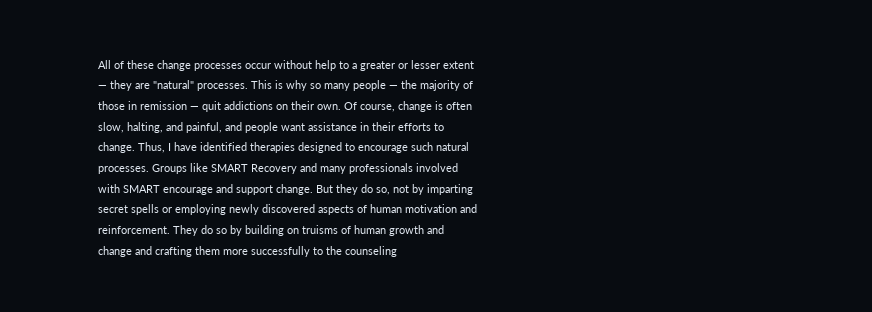All of these change processes occur without help to a greater or lesser extent — they are "natural" processes. This is why so many people — the majority of those in remission — quit addictions on their own. Of course, change is often slow, halting, and painful, and people want assistance in their efforts to change. Thus, I have identified therapies designed to encourage such natural processes. Groups like SMART Recovery and many professionals involved with SMART encourage and support change. But they do so, not by imparting secret spells or employing newly discovered aspects of human motivation and reinforcement. They do so by building on truisms of human growth and change and crafting them more successfully to the counseling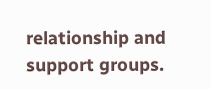relationship and support groups.